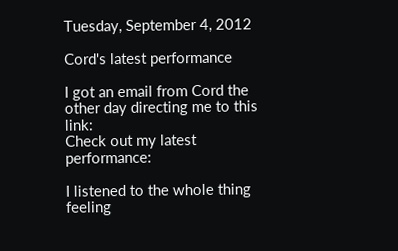Tuesday, September 4, 2012

Cord's latest performance

I got an email from Cord the other day directing me to this link:
Check out my latest performance:

I listened to the whole thing feeling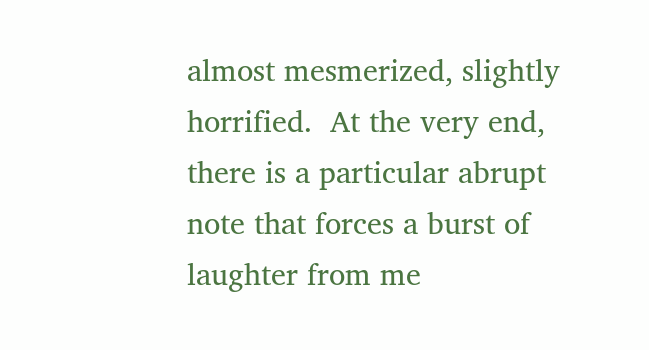almost mesmerized, slightly horrified.  At the very end, there is a particular abrupt note that forces a burst of laughter from me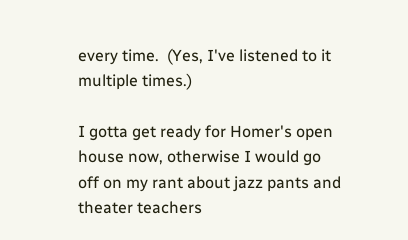every time.  (Yes, I've listened to it multiple times.)

I gotta get ready for Homer's open house now, otherwise I would go off on my rant about jazz pants and theater teachers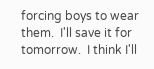forcing boys to wear them.  I'll save it for tomorrow.  I think I'll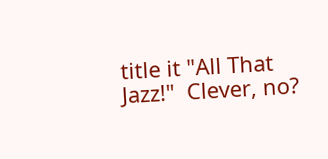title it "All That Jazz!"  Clever, no?